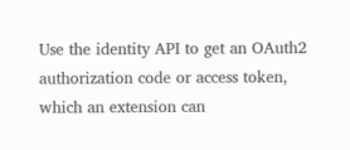Use the identity API to get an OAuth2 authorization code or access token, which an extension can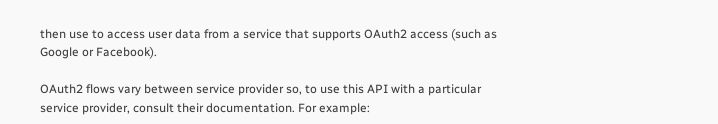then use to access user data from a service that supports OAuth2 access (such as Google or Facebook).

OAuth2 flows vary between service provider so, to use this API with a particular service provider, consult their documentation. For example: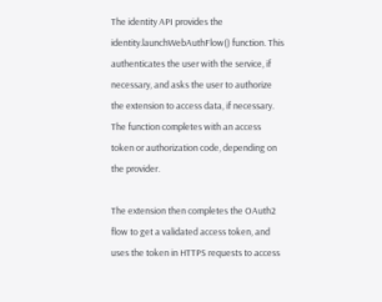The identity API provides the identity.launchWebAuthFlow() function. This authenticates the user with the service, if necessary, and asks the user to authorize the extension to access data, if necessary. The function completes with an access token or authorization code, depending on the provider.

The extension then completes the OAuth2 flow to get a validated access token, and uses the token in HTTPS requests to access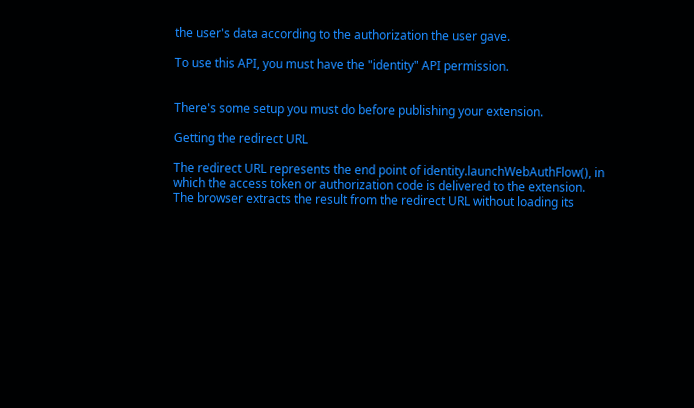the user's data according to the authorization the user gave.

To use this API, you must have the "identity" API permission.


There's some setup you must do before publishing your extension.

Getting the redirect URL

The redirect URL represents the end point of identity.launchWebAuthFlow(), in which the access token or authorization code is delivered to the extension. The browser extracts the result from the redirect URL without loading its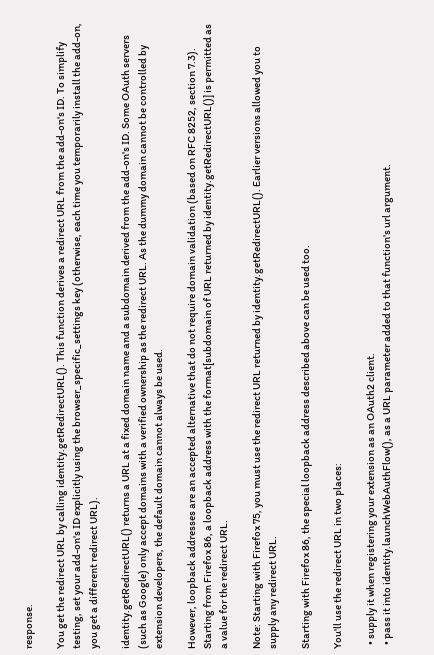response.

You get the redirect URL by calling identity.getRedirectURL(). This function derives a redirect URL from the add-on's ID. To simplify testing, set your add-on's ID explicitly using the browser_specific_settings key (otherwise, each time you temporarily install the add-on, you get a different redirect URL).

identity.getRedirectURL() returns a URL at a fixed domain name and a subdomain derived from the add-on's ID. Some OAuth servers (such as Google) only accept domains with a verified ownership as the redirect URL. As the dummy domain cannot be controlled by extension developers, the default domain cannot always be used.

However, loopback addresses are an accepted alternative that do not require domain validation (based on RFC 8252, section 7.3). Starting from Firefox 86, a loopback address with the format[subdomain of URL returned by identity.getRedirectURL()] is permitted as a value for the redirect URL.

Note: Starting with Firefox 75, you must use the redirect URL returned by identity.getRedirectURL(). Earlier versions allowed you to supply any redirect URL.

Starting with Firefox 86, the special loopback address described above can be used too.

You'll use the redirect URL in two places:

  • supply it when registering your extension as an OAuth2 client.
  • pass it into identity.launchWebAuthFlow(), as a URL parameter added to that function's url argument.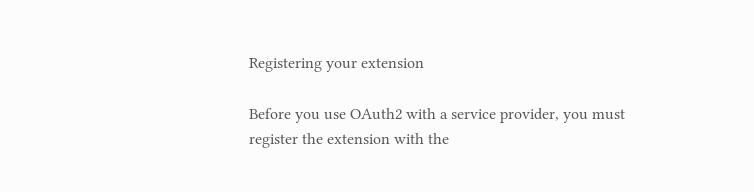Registering your extension

Before you use OAuth2 with a service provider, you must register the extension with the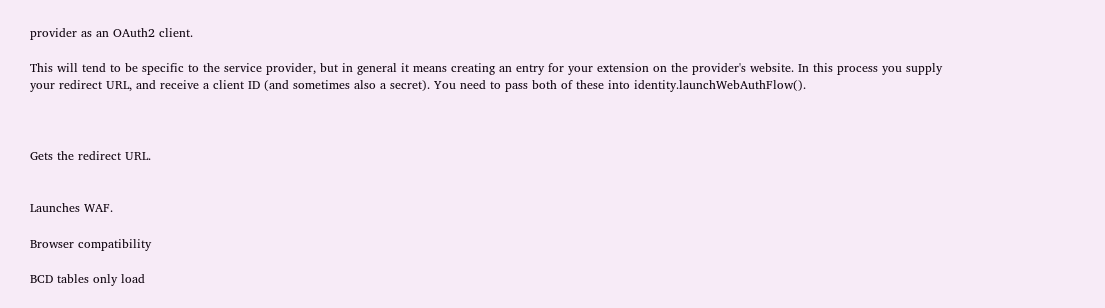provider as an OAuth2 client.

This will tend to be specific to the service provider, but in general it means creating an entry for your extension on the provider's website. In this process you supply your redirect URL, and receive a client ID (and sometimes also a secret). You need to pass both of these into identity.launchWebAuthFlow().



Gets the redirect URL.


Launches WAF.

Browser compatibility

BCD tables only load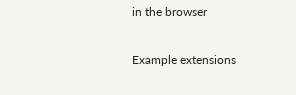in the browser

Example extensions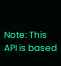Note: This API is based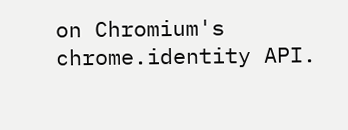on Chromium's chrome.identity API.